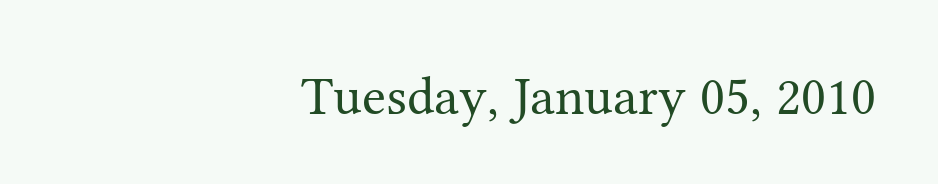Tuesday, January 05, 2010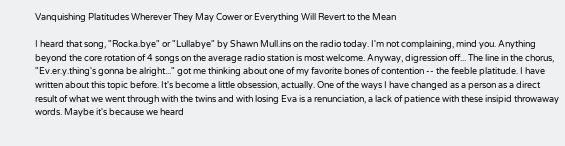Vanquishing Platitudes Wherever They May Cower or Everything Will Revert to the Mean

I heard that song, "Rocka.bye" or "Lullabye" by Shawn Mull.ins on the radio today. I'm not complaining, mind you. Anything beyond the core rotation of 4 songs on the average radio station is most welcome. Anyway, digression off... The line in the chorus, "Ev.er.y.thing's gonna be alright..." got me thinking about one of my favorite bones of contention -- the feeble platitude. I have written about this topic before. It's become a little obsession, actually. One of the ways I have changed as a person as a direct result of what we went through with the twins and with losing Eva is a renunciation, a lack of patience with these insipid throwaway words. Maybe it's because we heard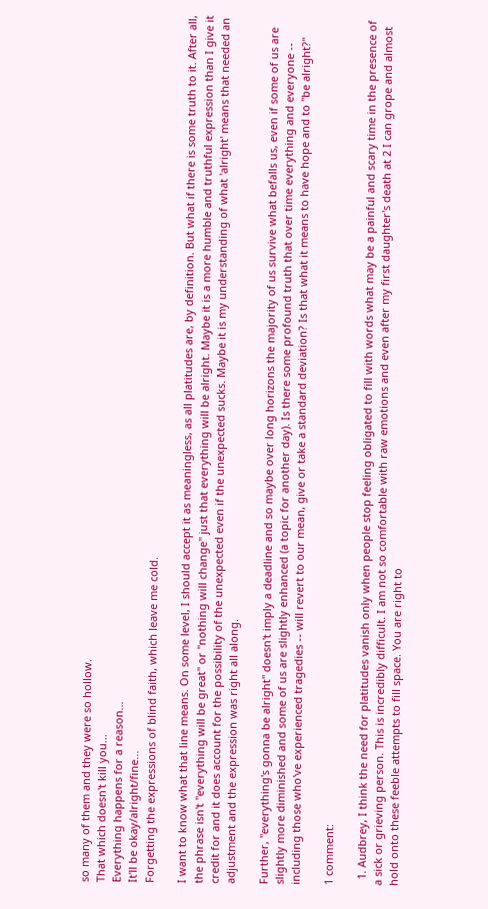so many of them and they were so hollow.
That which doesn't kill you...
Everything happens for a reason...
It'll be okay/alright/fine...
Forgetting the expressions of blind faith, which leave me cold.

I want to know what that line means. On some level, I should accept it as meaningless, as all platitudes are, by definition. But what if there is some truth to it. After all, the phrase isn't "everything will be great" or "nothing will change" just that everything will be alright. Maybe it is a more humble and truthful expression than I give it credit for and it does account for the possibility of the unexpected even if the unexpected sucks. Maybe it is my understanding of what 'alright' means that needed an adjustment and the expression was right all along.

Further, "everything's gonna be alright" doesn't imply a deadline and so maybe over long horizons the majority of us survive what befalls us, even if some of us are slightly more diminished and some of us are slightly enhanced (a topic for another day). Is there some profound truth that over time everything and everyone -- including those who've experienced tragedies -- will revert to our mean, give or take a standard deviation? Is that what it means to have hope and to "be alright?"

1 comment:

  1. Audbrey, I think the need for platitudes vanish only when people stop feeling obligated to fill with words what may be a painful and scary time in the presence of a sick or grieving person. This is incredibly difficult. I am not so comfortable with raw emotions and even after my first daughter's death at 2 I can grope and almost hold onto these feeble attempts to fill space. You are right to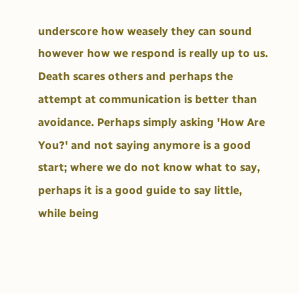underscore how weasely they can sound however how we respond is really up to us. Death scares others and perhaps the attempt at communication is better than avoidance. Perhaps simply asking 'How Are You?' and not saying anymore is a good start; where we do not know what to say, perhaps it is a good guide to say little, while being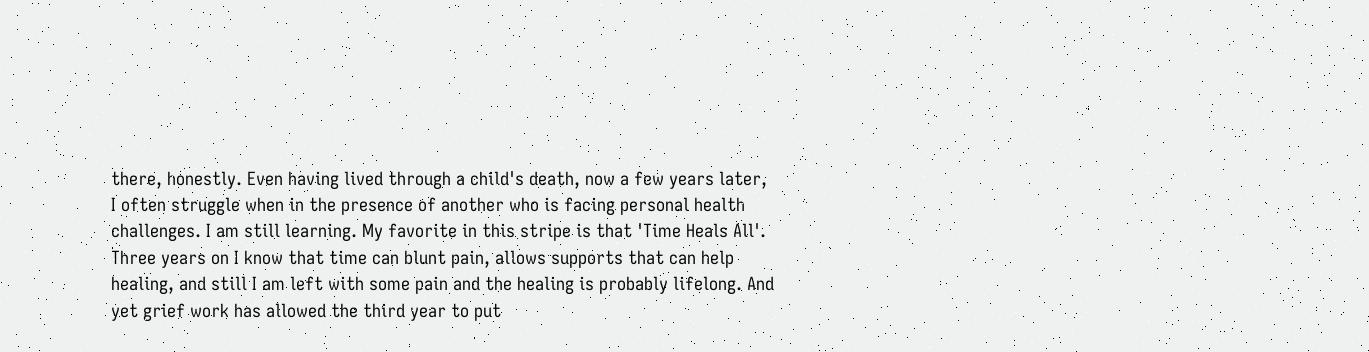there, honestly. Even having lived through a child's death, now a few years later, I often struggle when in the presence of another who is facing personal health challenges. I am still learning. My favorite in this stripe is that 'Time Heals All'. Three years on I know that time can blunt pain, allows supports that can help healing, and still I am left with some pain and the healing is probably lifelong. And yet grief work has allowed the third year to put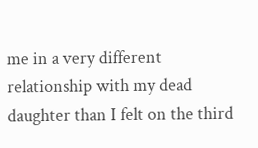me in a very different relationship with my dead daughter than I felt on the third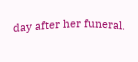day after her funeral.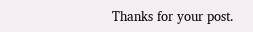Thanks for your post.